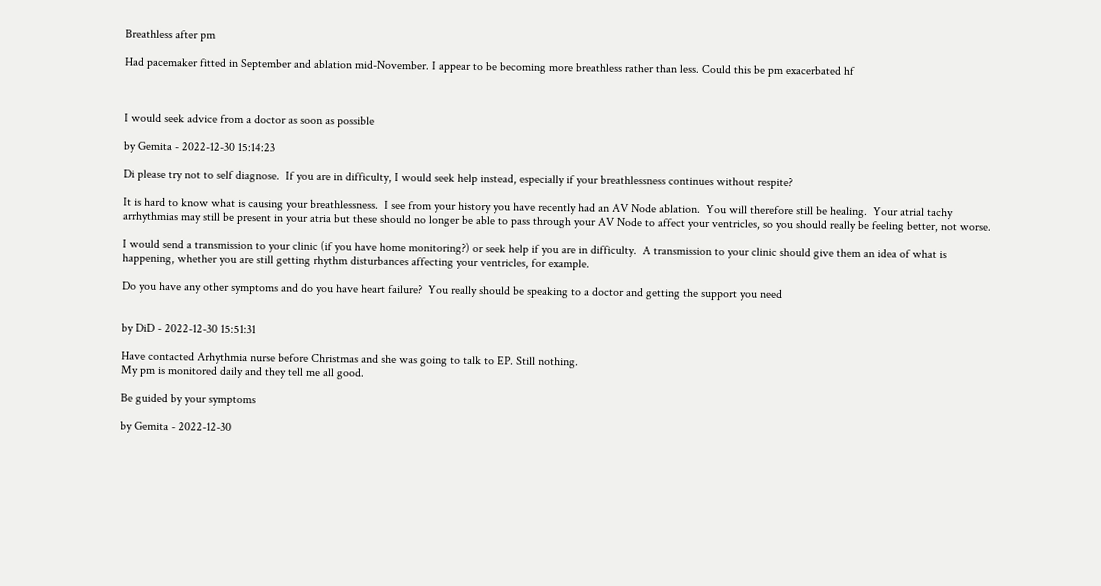Breathless after pm

Had pacemaker fitted in September and ablation mid-November. I appear to be becoming more breathless rather than less. Could this be pm exacerbated hf



I would seek advice from a doctor as soon as possible

by Gemita - 2022-12-30 15:14:23

Di please try not to self diagnose.  If you are in difficulty, I would seek help instead, especially if your breathlessness continues without respite?

It is hard to know what is causing your breathlessness.  I see from your history you have recently had an AV Node ablation.  You will therefore still be healing.  Your atrial tachy arrhythmias may still be present in your atria but these should no longer be able to pass through your AV Node to affect your ventricles, so you should really be feeling better, not worse.

I would send a transmission to your clinic (if you have home monitoring?) or seek help if you are in difficulty.  A transmission to your clinic should give them an idea of what is happening, whether you are still getting rhythm disturbances affecting your ventricles, for example.

Do you have any other symptoms and do you have heart failure?  You really should be speaking to a doctor and getting the support you need


by DiD - 2022-12-30 15:51:31

Have contacted Arhythmia nurse before Christmas and she was going to talk to EP. Still nothing.
My pm is monitored daily and they tell me all good.

Be guided by your symptoms

by Gemita - 2022-12-30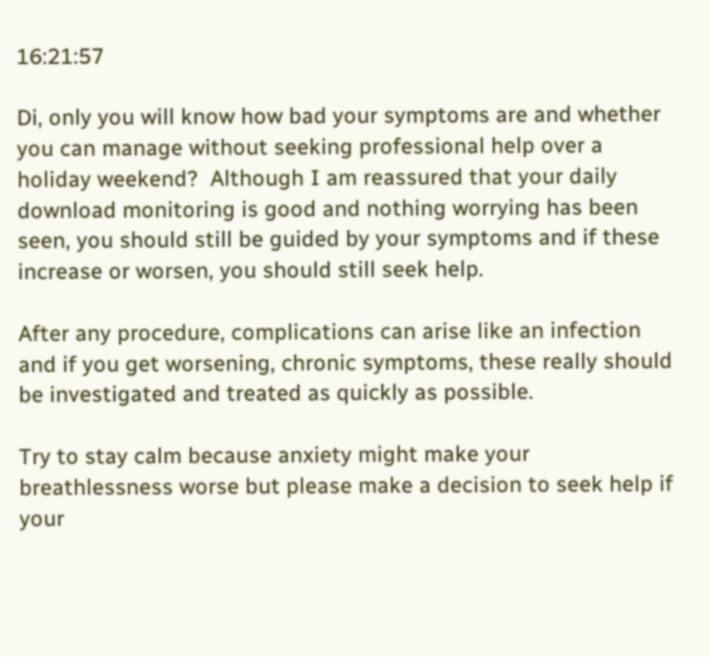16:21:57

Di, only you will know how bad your symptoms are and whether you can manage without seeking professional help over a holiday weekend?  Although I am reassured that your daily download monitoring is good and nothing worrying has been seen, you should still be guided by your symptoms and if these increase or worsen, you should still seek help.

After any procedure, complications can arise like an infection and if you get worsening, chronic symptoms, these really should be investigated and treated as quickly as possible.

Try to stay calm because anxiety might make your breathlessness worse but please make a decision to seek help if your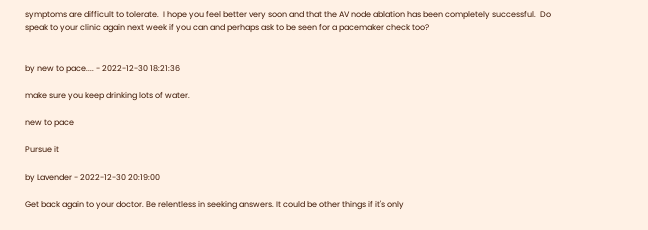symptoms are difficult to tolerate.  I hope you feel better very soon and that the AV node ablation has been completely successful.  Do speak to your clinic again next week if you can and perhaps ask to be seen for a pacemaker check too?


by new to pace.... - 2022-12-30 18:21:36

make sure you keep drinking lots of water.

new to pace

Pursue it

by Lavender - 2022-12-30 20:19:00

Get back again to your doctor. Be relentless in seeking answers. It could be other things if it's only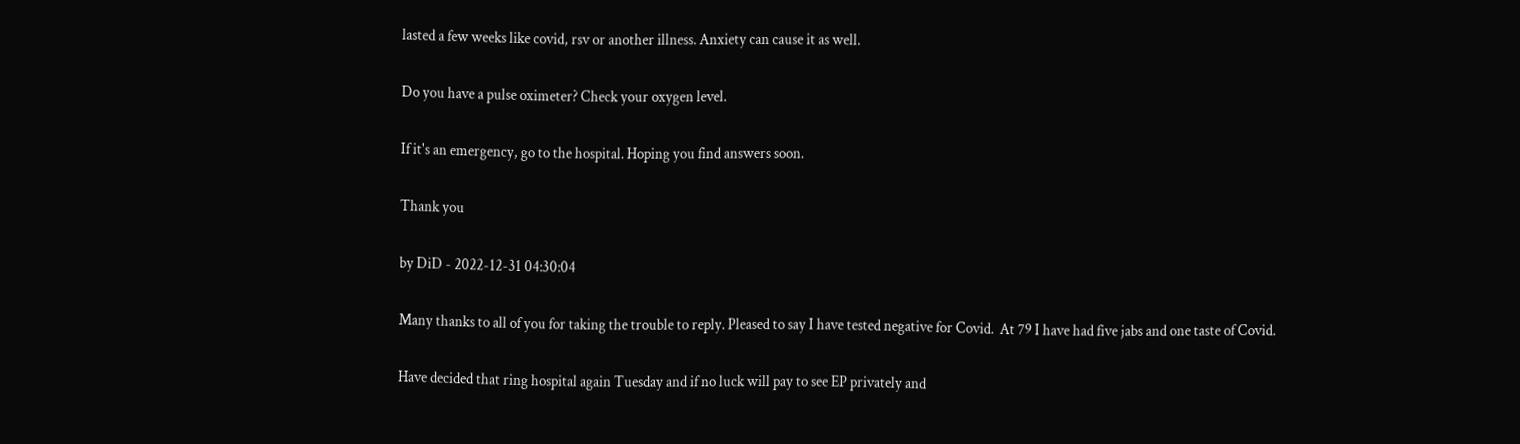lasted a few weeks like covid, rsv or another illness. Anxiety can cause it as well.

Do you have a pulse oximeter? Check your oxygen level.

If it's an emergency, go to the hospital. Hoping you find answers soon.

Thank you

by DiD - 2022-12-31 04:30:04

Many thanks to all of you for taking the trouble to reply. Pleased to say I have tested negative for Covid.  At 79 I have had five jabs and one taste of Covid.

Have decided that ring hospital again Tuesday and if no luck will pay to see EP privately and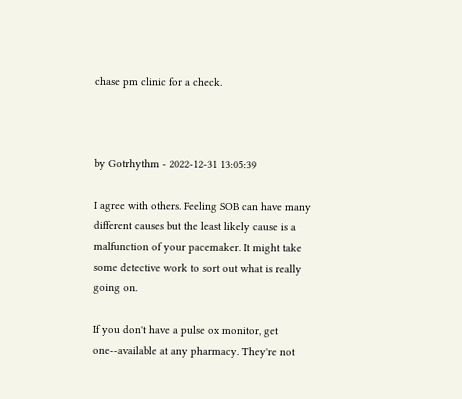chase pm clinic for a check.



by Gotrhythm - 2022-12-31 13:05:39

I agree with others. Feeling SOB can have many different causes but the least likely cause is a malfunction of your pacemaker. It might take some detective work to sort out what is really going on.

If you don't have a pulse ox monitor, get one--available at any pharmacy. They're not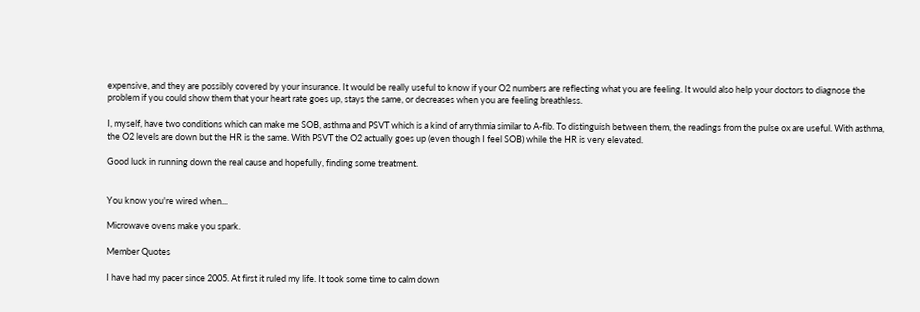expensive, and they are possibly covered by your insurance. It would be really useful to know if your O2 numbers are reflecting what you are feeling. It would also help your doctors to diagnose the problem if you could show them that your heart rate goes up, stays the same, or decreases when you are feeling breathless.

I, myself, have two conditions which can make me SOB, asthma and PSVT which is a kind of arrythmia similar to A-fib. To distinguish between them, the readings from the pulse ox are useful. With asthma, the O2 levels are down but the HR is the same. With PSVT the O2 actually goes up (even though I feel SOB) while the HR is very elevated.

Good luck in running down the real cause and hopefully, finding some treatment.


You know you're wired when...

Microwave ovens make you spark.

Member Quotes

I have had my pacer since 2005. At first it ruled my life. It took some time to calm down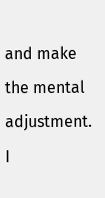and make the mental adjustment. I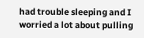had trouble sleeping and I worried a lot about pulling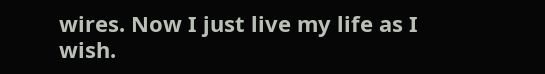wires. Now I just live my life as I wish.